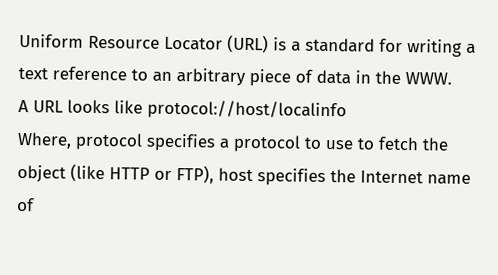Uniform Resource Locator (URL) is a standard for writing a text reference to an arbitrary piece of data in the WWW.
A URL looks like protocol://host/localinfo
Where, protocol specifies a protocol to use to fetch the object (like HTTP or FTP), host specifies the Internet name of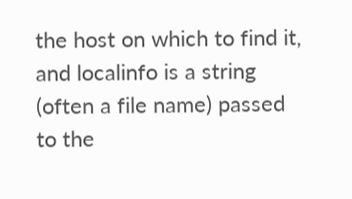the host on which to find it, and localinfo is a string (often a file name) passed to the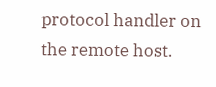protocol handler on the remote host.